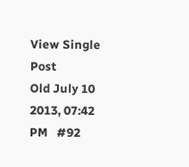View Single Post
Old July 10 2013, 07:42 PM   #92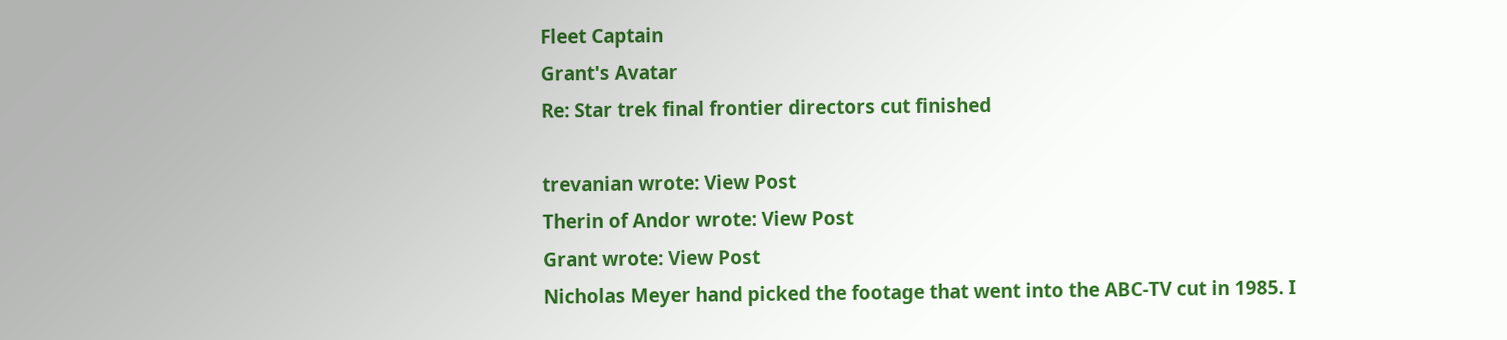Fleet Captain
Grant's Avatar
Re: Star trek final frontier directors cut finished

trevanian wrote: View Post
Therin of Andor wrote: View Post
Grant wrote: View Post
Nicholas Meyer hand picked the footage that went into the ABC-TV cut in 1985. I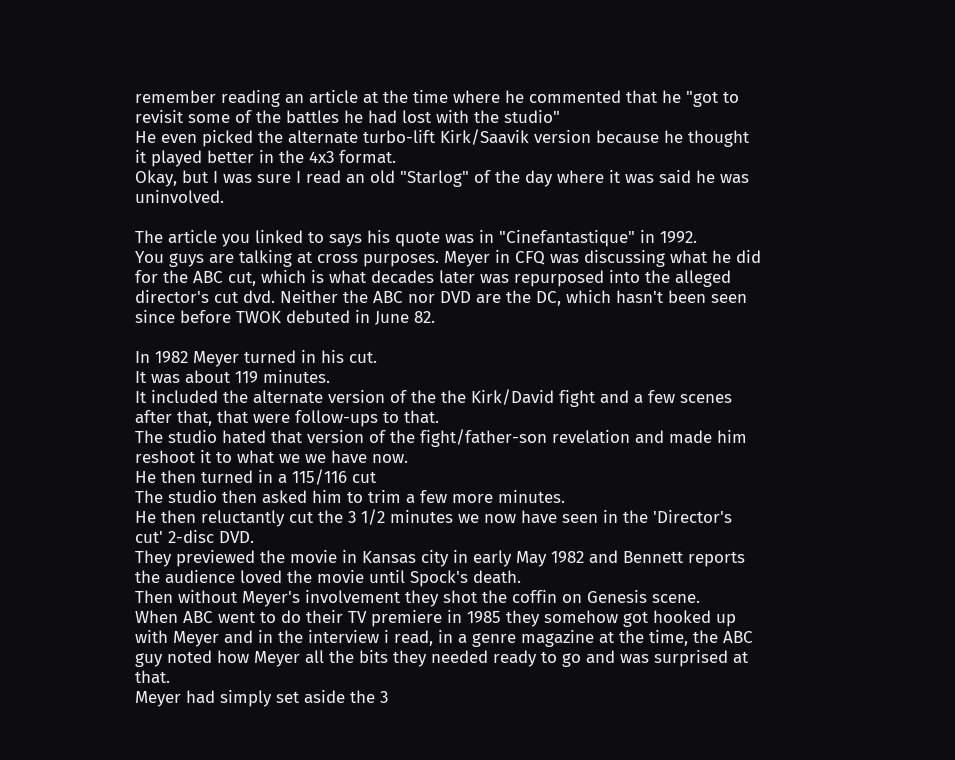remember reading an article at the time where he commented that he "got to revisit some of the battles he had lost with the studio"
He even picked the alternate turbo-lift Kirk/Saavik version because he thought it played better in the 4x3 format.
Okay, but I was sure I read an old "Starlog" of the day where it was said he was uninvolved.

The article you linked to says his quote was in "Cinefantastique" in 1992.
You guys are talking at cross purposes. Meyer in CFQ was discussing what he did for the ABC cut, which is what decades later was repurposed into the alleged director's cut dvd. Neither the ABC nor DVD are the DC, which hasn't been seen since before TWOK debuted in June 82.

In 1982 Meyer turned in his cut.
It was about 119 minutes.
It included the alternate version of the the Kirk/David fight and a few scenes after that, that were follow-ups to that.
The studio hated that version of the fight/father-son revelation and made him reshoot it to what we we have now.
He then turned in a 115/116 cut
The studio then asked him to trim a few more minutes.
He then reluctantly cut the 3 1/2 minutes we now have seen in the 'Director's cut' 2-disc DVD.
They previewed the movie in Kansas city in early May 1982 and Bennett reports the audience loved the movie until Spock's death.
Then without Meyer's involvement they shot the coffin on Genesis scene.
When ABC went to do their TV premiere in 1985 they somehow got hooked up with Meyer and in the interview i read, in a genre magazine at the time, the ABC guy noted how Meyer all the bits they needed ready to go and was surprised at that.
Meyer had simply set aside the 3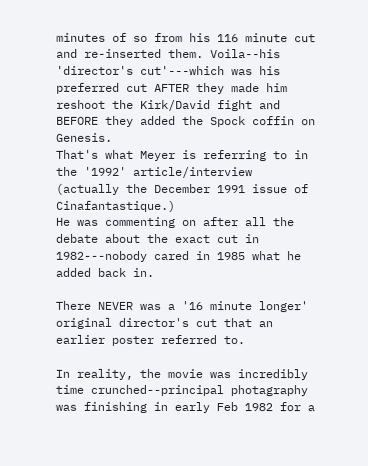minutes of so from his 116 minute cut and re-inserted them. Voila--his 'director's cut'---which was his preferred cut AFTER they made him reshoot the Kirk/David fight and BEFORE they added the Spock coffin on Genesis.
That's what Meyer is referring to in the '1992' article/interview (actually the December 1991 issue of Cinafantastique.)
He was commenting on after all the debate about the exact cut in 1982---nobody cared in 1985 what he added back in.

There NEVER was a '16 minute longer' original director's cut that an earlier poster referred to.

In reality, the movie was incredibly time crunched--principal photagraphy was finishing in early Feb 1982 for a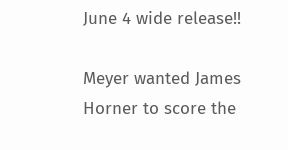June 4 wide release!!

Meyer wanted James Horner to score the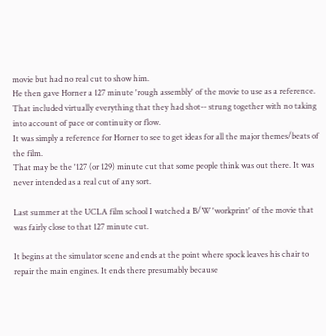movie but had no real cut to show him.
He then gave Horner a 127 minute 'rough assembly' of the movie to use as a reference.
That included virtually everything that they had shot-- strung together with no taking into account of pace or continuity or flow.
It was simply a reference for Horner to see to get ideas for all the major themes/beats of the film.
That may be the '127 (or 129) minute cut that some people think was out there. It was never intended as a real cut of any sort.

Last summer at the UCLA film school I watched a B/W 'workprint' of the movie that was fairly close to that 127 minute cut.

It begins at the simulator scene and ends at the point where spock leaves his chair to repair the main engines. It ends there presumably because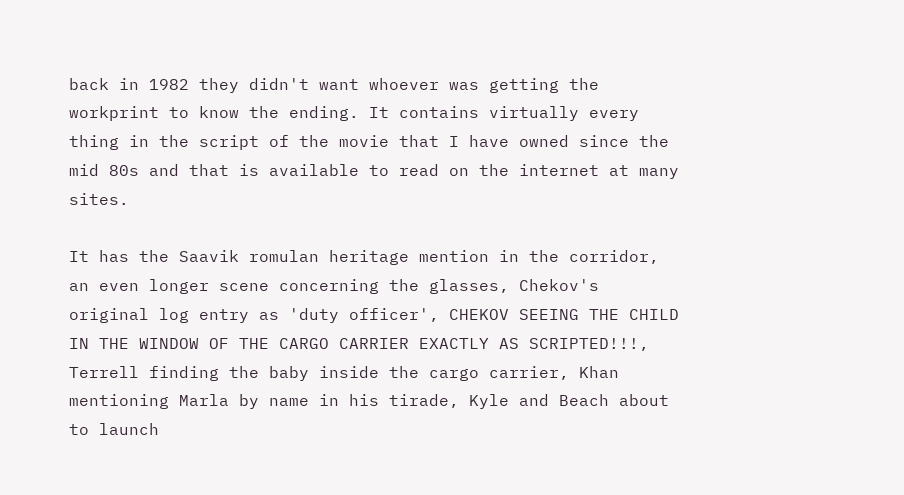back in 1982 they didn't want whoever was getting the workprint to know the ending. It contains virtually every thing in the script of the movie that I have owned since the mid 80s and that is available to read on the internet at many sites.

It has the Saavik romulan heritage mention in the corridor, an even longer scene concerning the glasses, Chekov's original log entry as 'duty officer', CHEKOV SEEING THE CHILD IN THE WINDOW OF THE CARGO CARRIER EXACTLY AS SCRIPTED!!!, Terrell finding the baby inside the cargo carrier, Khan mentioning Marla by name in his tirade, Kyle and Beach about to launch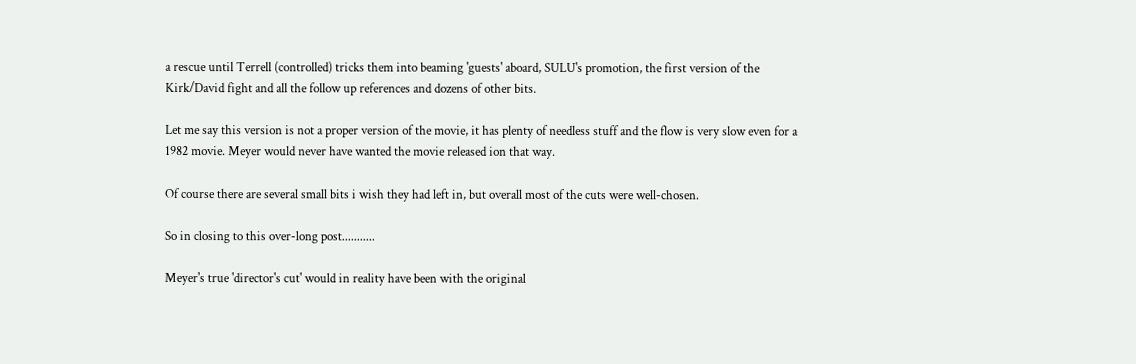a rescue until Terrell (controlled) tricks them into beaming 'guests' aboard, SULU's promotion, the first version of the Kirk/David fight and all the follow up references and dozens of other bits.

Let me say this version is not a proper version of the movie, it has plenty of needless stuff and the flow is very slow even for a 1982 movie. Meyer would never have wanted the movie released ion that way.

Of course there are several small bits i wish they had left in, but overall most of the cuts were well-chosen.

So in closing to this over-long post...........

Meyer's true 'director's cut' would in reality have been with the original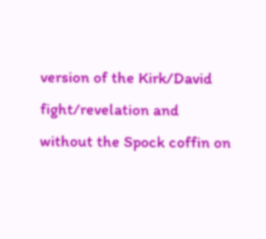version of the Kirk/David fight/revelation and without the Spock coffin on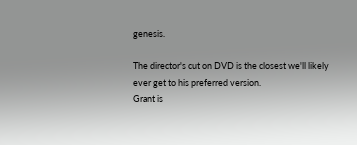genesis.

The director's cut on DVD is the closest we'll likely ever get to his preferred version.
Grant is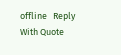offline   Reply With Quote